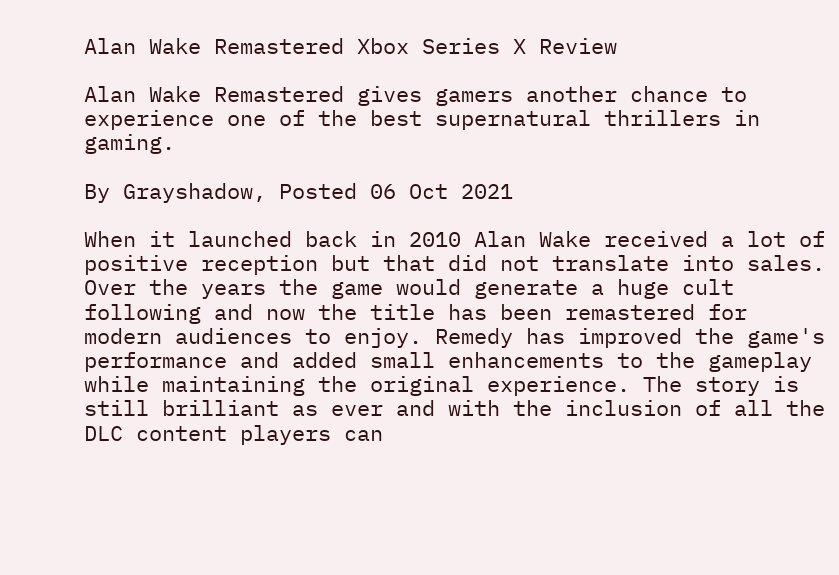Alan Wake Remastered Xbox Series X Review

Alan Wake Remastered gives gamers another chance to experience one of the best supernatural thrillers in gaming.

By Grayshadow, Posted 06 Oct 2021

When it launched back in 2010 Alan Wake received a lot of positive reception but that did not translate into sales. Over the years the game would generate a huge cult following and now the title has been remastered for modern audiences to enjoy. Remedy has improved the game's performance and added small enhancements to the gameplay while maintaining the original experience. The story is still brilliant as ever and with the inclusion of all the DLC content players can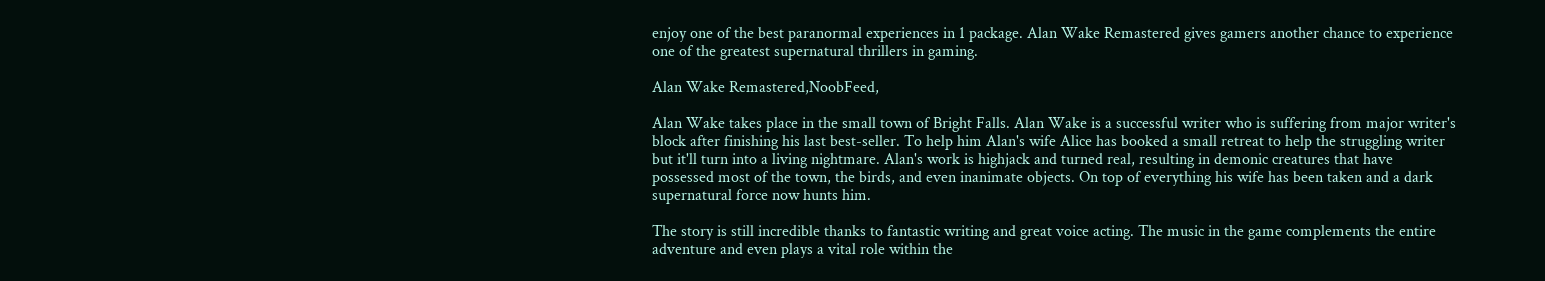enjoy one of the best paranormal experiences in 1 package. Alan Wake Remastered gives gamers another chance to experience one of the greatest supernatural thrillers in gaming.

Alan Wake Remastered,NoobFeed,

Alan Wake takes place in the small town of Bright Falls. Alan Wake is a successful writer who is suffering from major writer's block after finishing his last best-seller. To help him Alan's wife Alice has booked a small retreat to help the struggling writer but it'll turn into a living nightmare. Alan's work is highjack and turned real, resulting in demonic creatures that have possessed most of the town, the birds, and even inanimate objects. On top of everything his wife has been taken and a dark supernatural force now hunts him.

The story is still incredible thanks to fantastic writing and great voice acting. The music in the game complements the entire adventure and even plays a vital role within the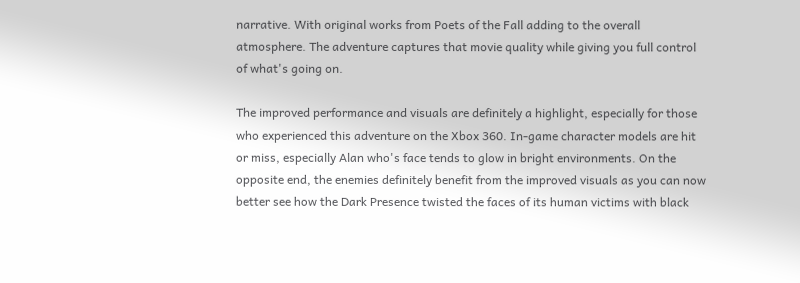narrative. With original works from Poets of the Fall adding to the overall atmosphere. The adventure captures that movie quality while giving you full control of what's going on.

The improved performance and visuals are definitely a highlight, especially for those who experienced this adventure on the Xbox 360. In-game character models are hit or miss, especially Alan who's face tends to glow in bright environments. On the opposite end, the enemies definitely benefit from the improved visuals as you can now better see how the Dark Presence twisted the faces of its human victims with black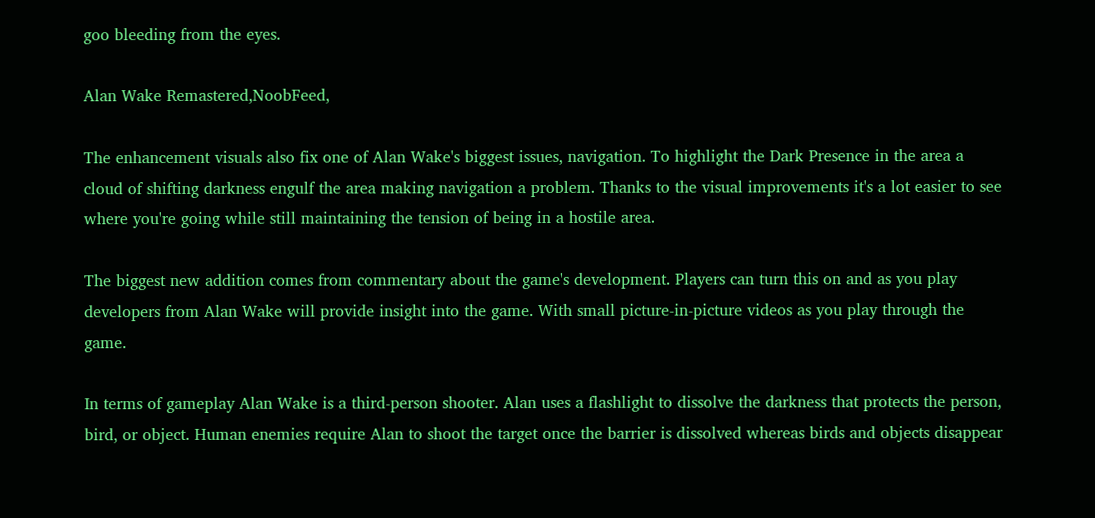goo bleeding from the eyes.

Alan Wake Remastered,NoobFeed,

The enhancement visuals also fix one of Alan Wake's biggest issues, navigation. To highlight the Dark Presence in the area a cloud of shifting darkness engulf the area making navigation a problem. Thanks to the visual improvements it's a lot easier to see where you're going while still maintaining the tension of being in a hostile area.

The biggest new addition comes from commentary about the game's development. Players can turn this on and as you play developers from Alan Wake will provide insight into the game. With small picture-in-picture videos as you play through the game.

In terms of gameplay Alan Wake is a third-person shooter. Alan uses a flashlight to dissolve the darkness that protects the person, bird, or object. Human enemies require Alan to shoot the target once the barrier is dissolved whereas birds and objects disappear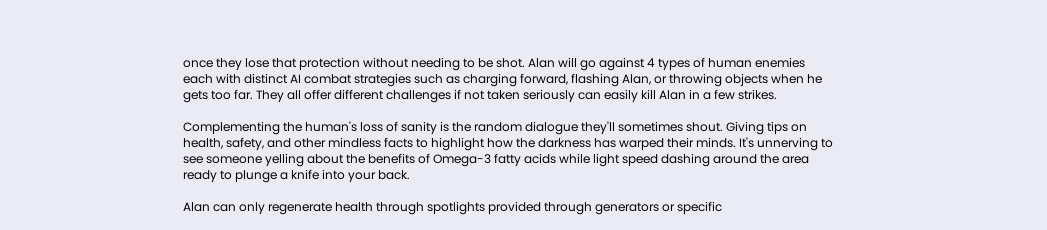once they lose that protection without needing to be shot. Alan will go against 4 types of human enemies each with distinct AI combat strategies such as charging forward, flashing Alan, or throwing objects when he gets too far. They all offer different challenges if not taken seriously can easily kill Alan in a few strikes.

Complementing the human's loss of sanity is the random dialogue they'll sometimes shout. Giving tips on health, safety, and other mindless facts to highlight how the darkness has warped their minds. It's unnerving to see someone yelling about the benefits of Omega-3 fatty acids while light speed dashing around the area ready to plunge a knife into your back.

Alan can only regenerate health through spotlights provided through generators or specific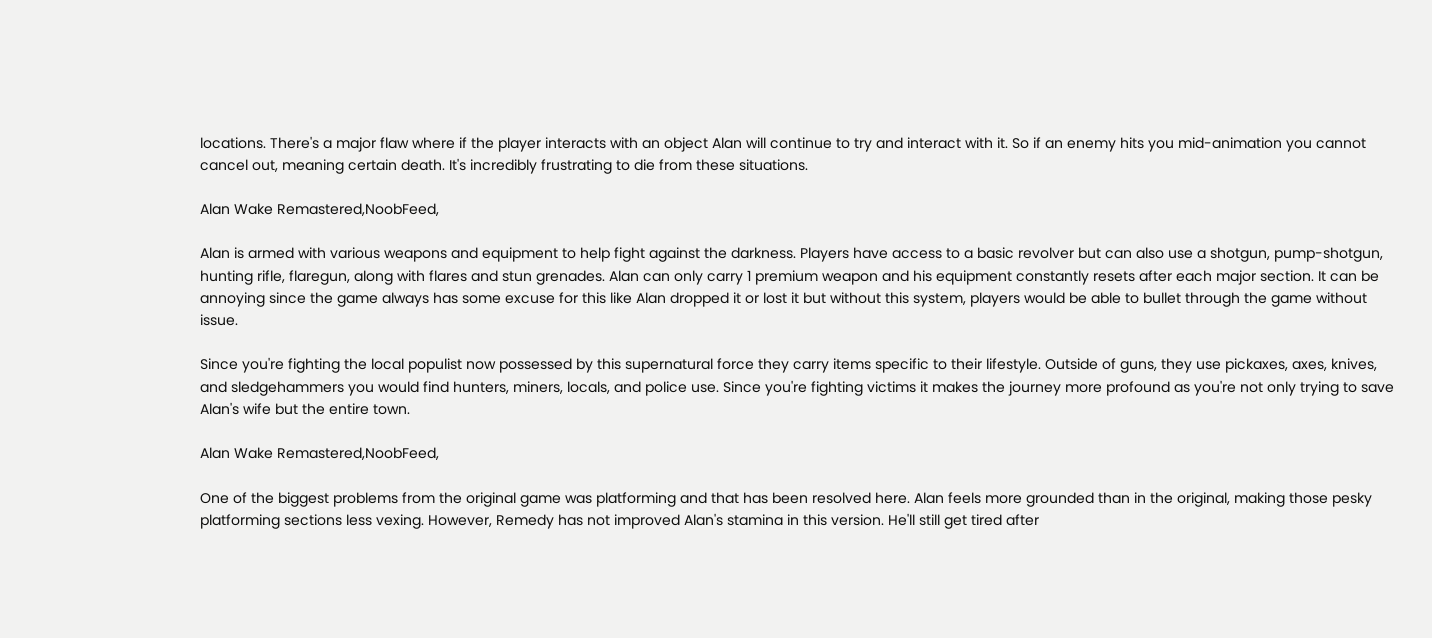locations. There's a major flaw where if the player interacts with an object Alan will continue to try and interact with it. So if an enemy hits you mid-animation you cannot cancel out, meaning certain death. It's incredibly frustrating to die from these situations.

Alan Wake Remastered,NoobFeed,

Alan is armed with various weapons and equipment to help fight against the darkness. Players have access to a basic revolver but can also use a shotgun, pump-shotgun, hunting rifle, flaregun, along with flares and stun grenades. Alan can only carry 1 premium weapon and his equipment constantly resets after each major section. It can be annoying since the game always has some excuse for this like Alan dropped it or lost it but without this system, players would be able to bullet through the game without issue.

Since you're fighting the local populist now possessed by this supernatural force they carry items specific to their lifestyle. Outside of guns, they use pickaxes, axes, knives, and sledgehammers you would find hunters, miners, locals, and police use. Since you're fighting victims it makes the journey more profound as you're not only trying to save Alan's wife but the entire town.

Alan Wake Remastered,NoobFeed,

One of the biggest problems from the original game was platforming and that has been resolved here. Alan feels more grounded than in the original, making those pesky platforming sections less vexing. However, Remedy has not improved Alan's stamina in this version. He'll still get tired after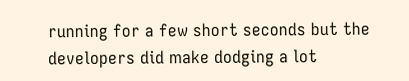running for a few short seconds but the developers did make dodging a lot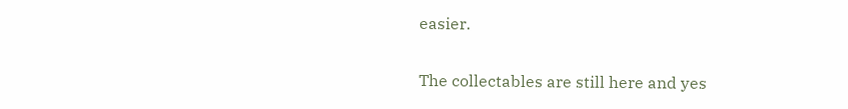easier.

The collectables are still here and yes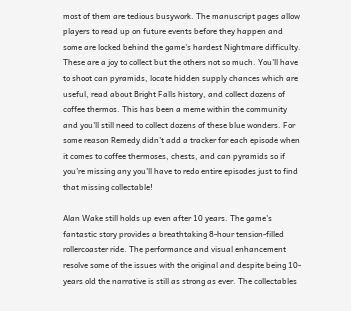most of them are tedious busywork. The manuscript pages allow players to read up on future events before they happen and some are locked behind the game's hardest Nightmare difficulty. These are a joy to collect but the others not so much. You'll have to shoot can pyramids, locate hidden supply chances which are useful, read about Bright Falls history, and collect dozens of coffee thermos. This has been a meme within the community and you'll still need to collect dozens of these blue wonders. For some reason Remedy didn't add a tracker for each episode when it comes to coffee thermoses, chests, and can pyramids so if you're missing any you'll have to redo entire episodes just to find that missing collectable!

Alan Wake still holds up even after 10 years. The game's fantastic story provides a breathtaking 8-hour tension-filled rollercoaster ride. The performance and visual enhancement resolve some of the issues with the original and despite being 10-years old the narrative is still as strong as ever. The collectables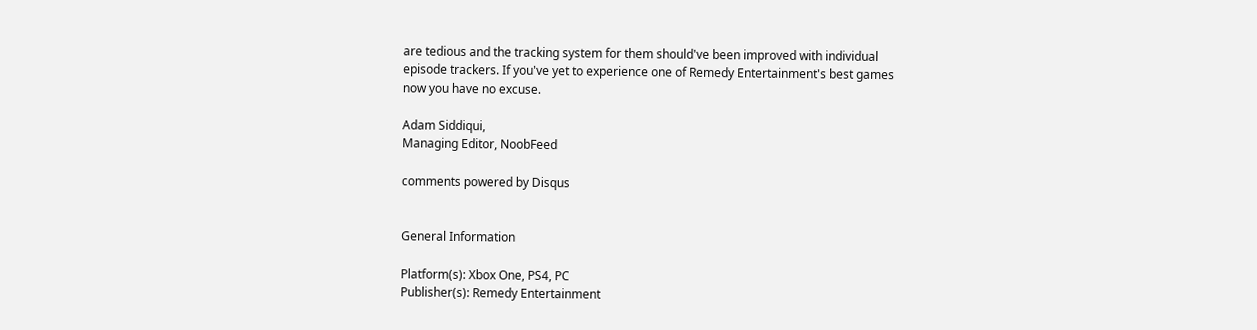are tedious and the tracking system for them should've been improved with individual episode trackers. If you've yet to experience one of Remedy Entertainment's best games now you have no excuse.

Adam Siddiqui,
Managing Editor, NoobFeed

comments powered by Disqus


General Information

Platform(s): Xbox One, PS4, PC
Publisher(s): Remedy Entertainment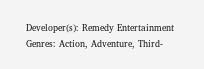Developer(s): Remedy Entertainment
Genres: Action, Adventure, Third-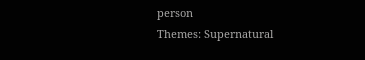person
Themes: Supernatural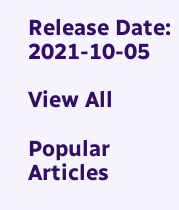Release Date: 2021-10-05

View All

Popular Articles